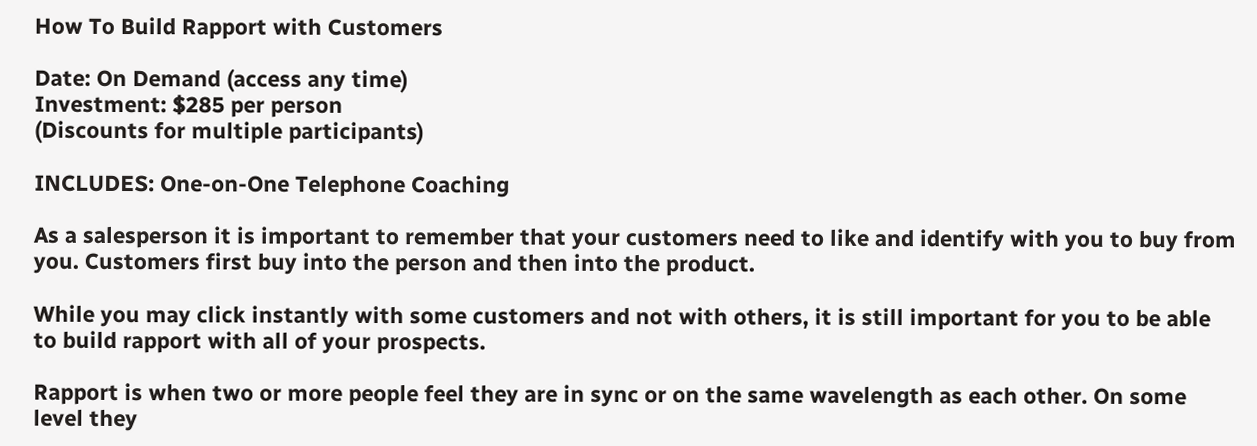How To Build Rapport with Customers

Date: On Demand (access any time)
Investment: $285 per person
(Discounts for multiple participants)

INCLUDES: One-on-One Telephone Coaching

As a salesperson it is important to remember that your customers need to like and identify with you to buy from you. Customers first buy into the person and then into the product.

While you may click instantly with some customers and not with others, it is still important for you to be able to build rapport with all of your prospects.

Rapport is when two or more people feel they are in sync or on the same wavelength as each other. On some level they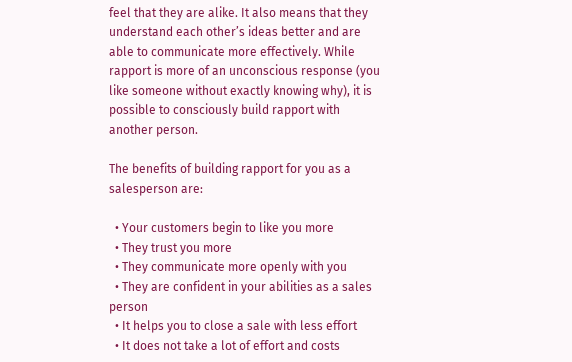feel that they are alike. It also means that they understand each other’s ideas better and are able to communicate more effectively. While rapport is more of an unconscious response (you like someone without exactly knowing why), it is possible to consciously build rapport with another person.

The benefits of building rapport for you as a salesperson are:

  • Your customers begin to like you more
  • They trust you more
  • They communicate more openly with you
  • They are confident in your abilities as a sales person
  • It helps you to close a sale with less effort
  • It does not take a lot of effort and costs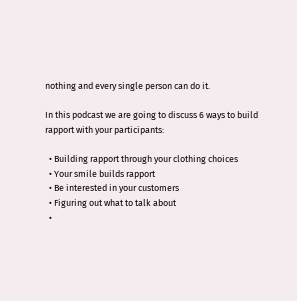nothing and every single person can do it.

In this podcast we are going to discuss 6 ways to build rapport with your participants:

  • Building rapport through your clothing choices
  • Your smile builds rapport
  • Be interested in your customers
  • Figuring out what to talk about
  •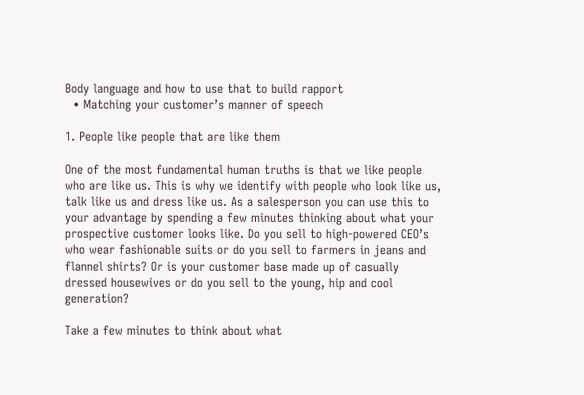Body language and how to use that to build rapport
  • Matching your customer’s manner of speech

1. People like people that are like them

One of the most fundamental human truths is that we like people who are like us. This is why we identify with people who look like us, talk like us and dress like us. As a salesperson you can use this to your advantage by spending a few minutes thinking about what your prospective customer looks like. Do you sell to high-powered CEO’s who wear fashionable suits or do you sell to farmers in jeans and flannel shirts? Or is your customer base made up of casually dressed housewives or do you sell to the young, hip and cool generation?

Take a few minutes to think about what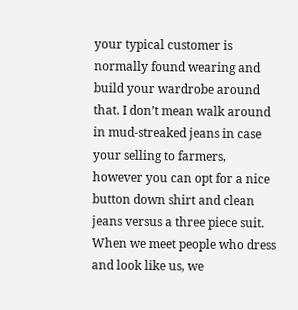your typical customer is normally found wearing and build your wardrobe around that. I don’t mean walk around in mud-streaked jeans in case your selling to farmers, however you can opt for a nice button down shirt and clean jeans versus a three piece suit. When we meet people who dress and look like us, we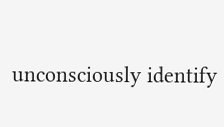unconsciously identify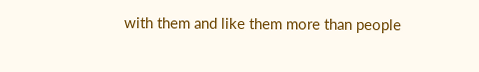with them and like them more than people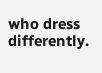who dress differently.